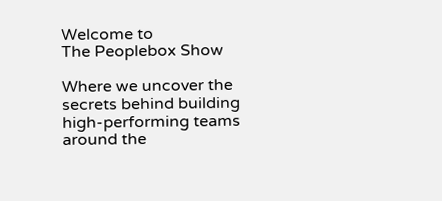Welcome to
The Peoplebox Show

Where we uncover the secrets behind building high-performing teams around the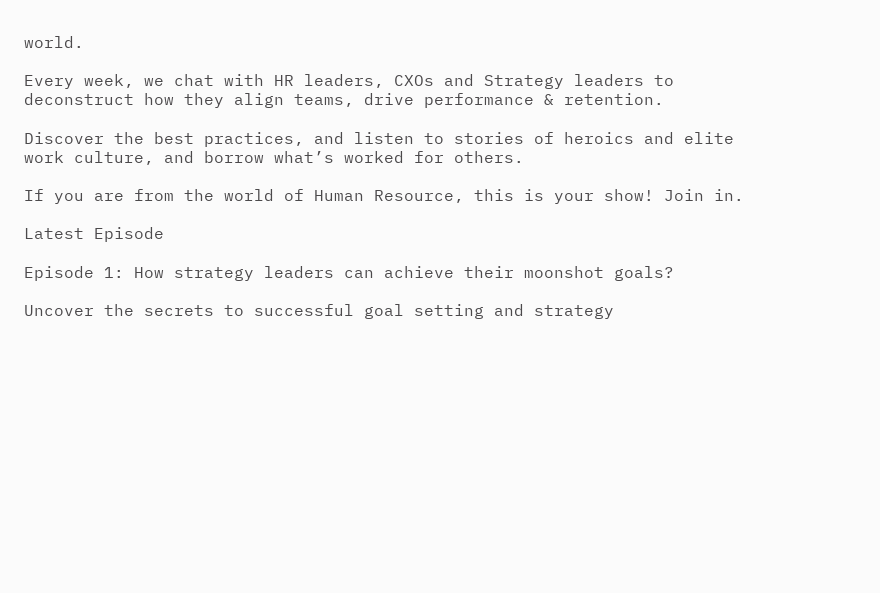world.

Every week, we chat with HR leaders, CXOs and Strategy leaders to deconstruct how they align teams, drive performance & retention.

Discover the best practices, and listen to stories of heroics and elite work culture, and borrow what’s worked for others.

If you are from the world of Human Resource, this is your show! Join in.

Latest Episode

Episode 1: How strategy leaders can achieve their moonshot goals?

Uncover the secrets to successful goal setting and strategy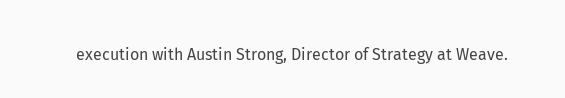execution with Austin Strong, Director of Strategy at Weave.